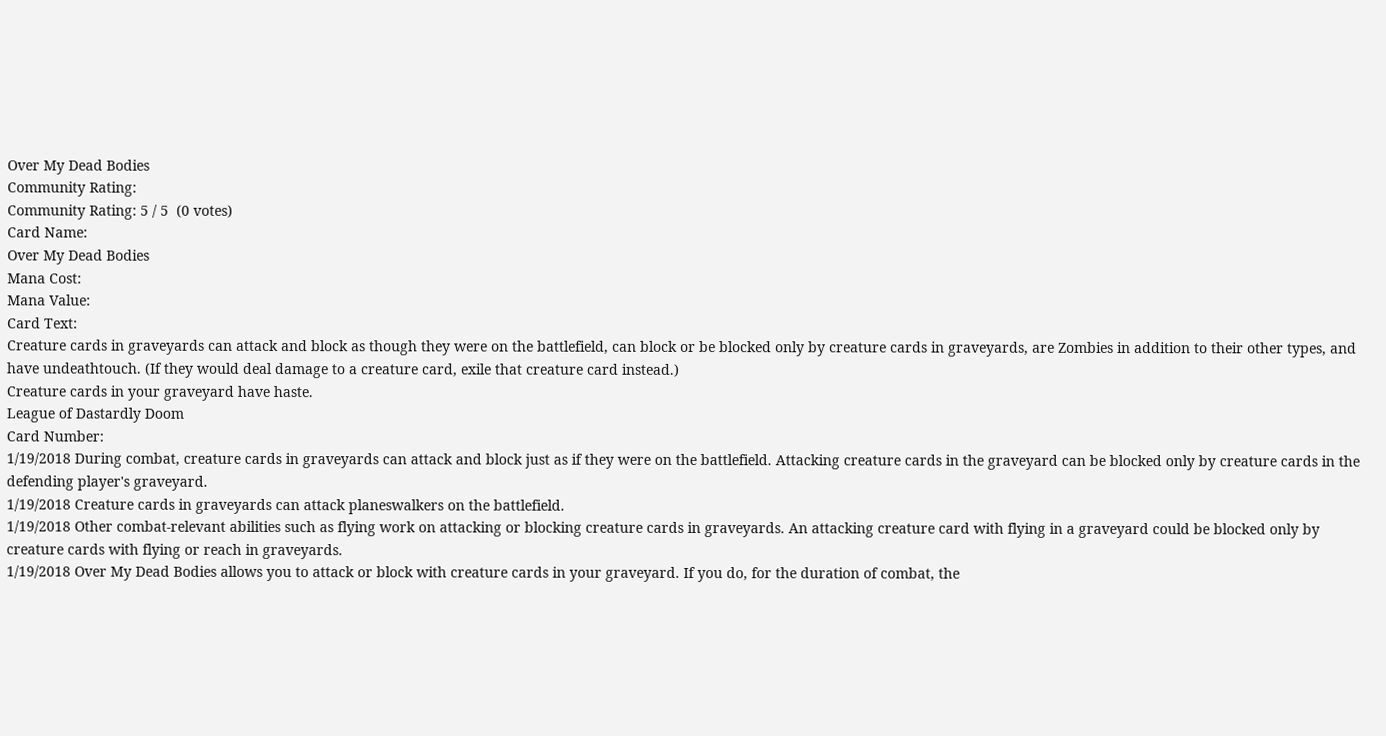Over My Dead Bodies
Community Rating:
Community Rating: 5 / 5  (0 votes)
Card Name:
Over My Dead Bodies
Mana Cost:
Mana Value:
Card Text:
Creature cards in graveyards can attack and block as though they were on the battlefield, can block or be blocked only by creature cards in graveyards, are Zombies in addition to their other types, and have undeathtouch. (If they would deal damage to a creature card, exile that creature card instead.)
Creature cards in your graveyard have haste.
League of Dastardly Doom
Card Number:
1/19/2018 During combat, creature cards in graveyards can attack and block just as if they were on the battlefield. Attacking creature cards in the graveyard can be blocked only by creature cards in the defending player's graveyard.
1/19/2018 Creature cards in graveyards can attack planeswalkers on the battlefield.
1/19/2018 Other combat-relevant abilities such as flying work on attacking or blocking creature cards in graveyards. An attacking creature card with flying in a graveyard could be blocked only by creature cards with flying or reach in graveyards.
1/19/2018 Over My Dead Bodies allows you to attack or block with creature cards in your graveyard. If you do, for the duration of combat, the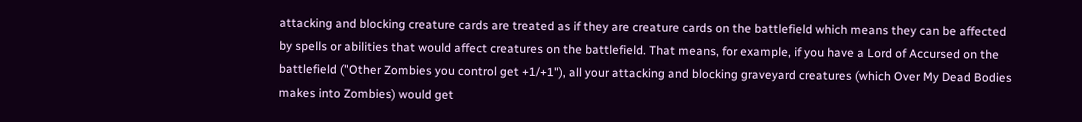attacking and blocking creature cards are treated as if they are creature cards on the battlefield which means they can be affected by spells or abilities that would affect creatures on the battlefield. That means, for example, if you have a Lord of Accursed on the battlefield ("Other Zombies you control get +1/+1"), all your attacking and blocking graveyard creatures (which Over My Dead Bodies makes into Zombies) would get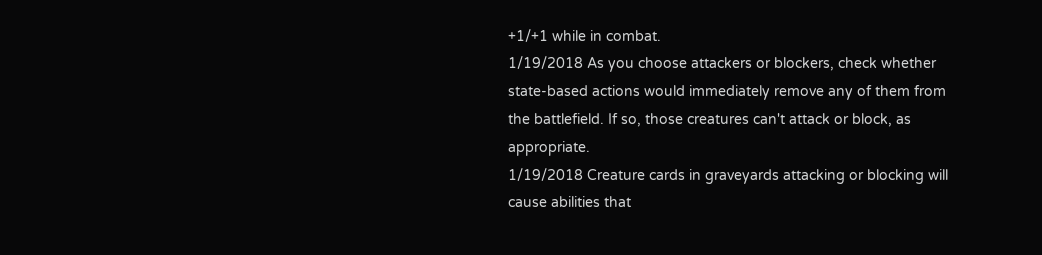+1/+1 while in combat.
1/19/2018 As you choose attackers or blockers, check whether state-based actions would immediately remove any of them from the battlefield. If so, those creatures can't attack or block, as appropriate.
1/19/2018 Creature cards in graveyards attacking or blocking will cause abilities that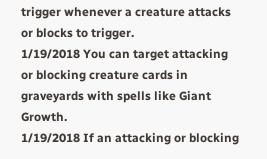trigger whenever a creature attacks or blocks to trigger.
1/19/2018 You can target attacking or blocking creature cards in graveyards with spells like Giant Growth.
1/19/2018 If an attacking or blocking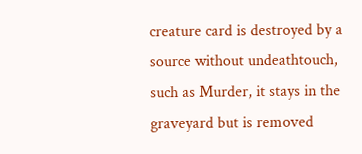creature card is destroyed by a source without undeathtouch, such as Murder, it stays in the graveyard but is removed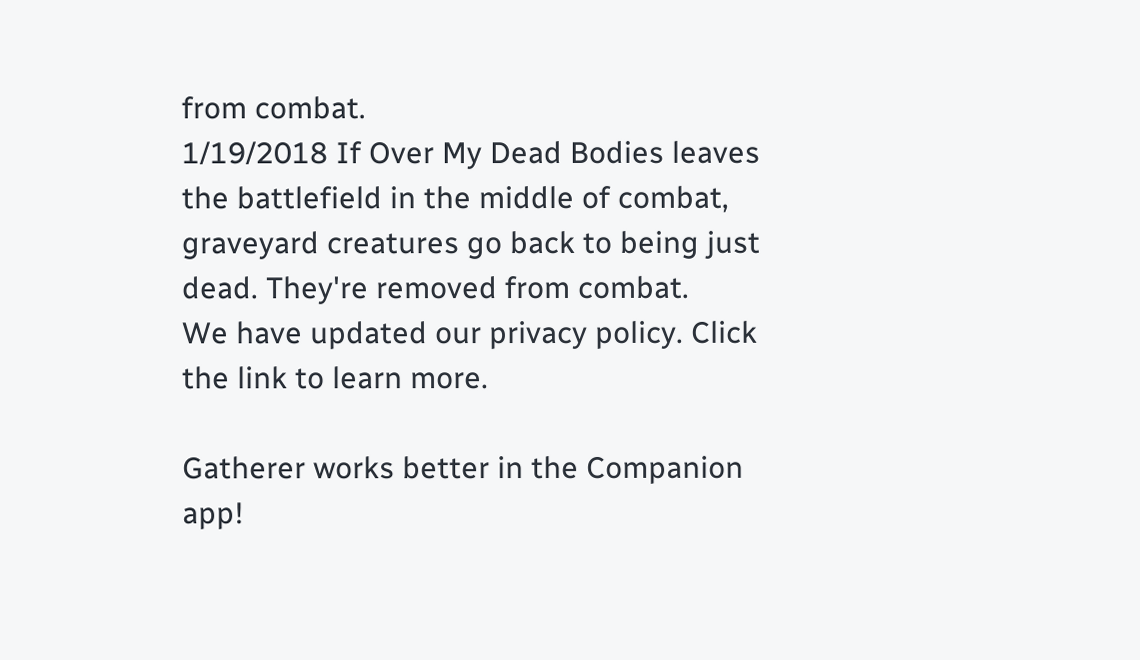from combat.
1/19/2018 If Over My Dead Bodies leaves the battlefield in the middle of combat, graveyard creatures go back to being just dead. They're removed from combat.
We have updated our privacy policy. Click the link to learn more.

Gatherer works better in the Companion app!